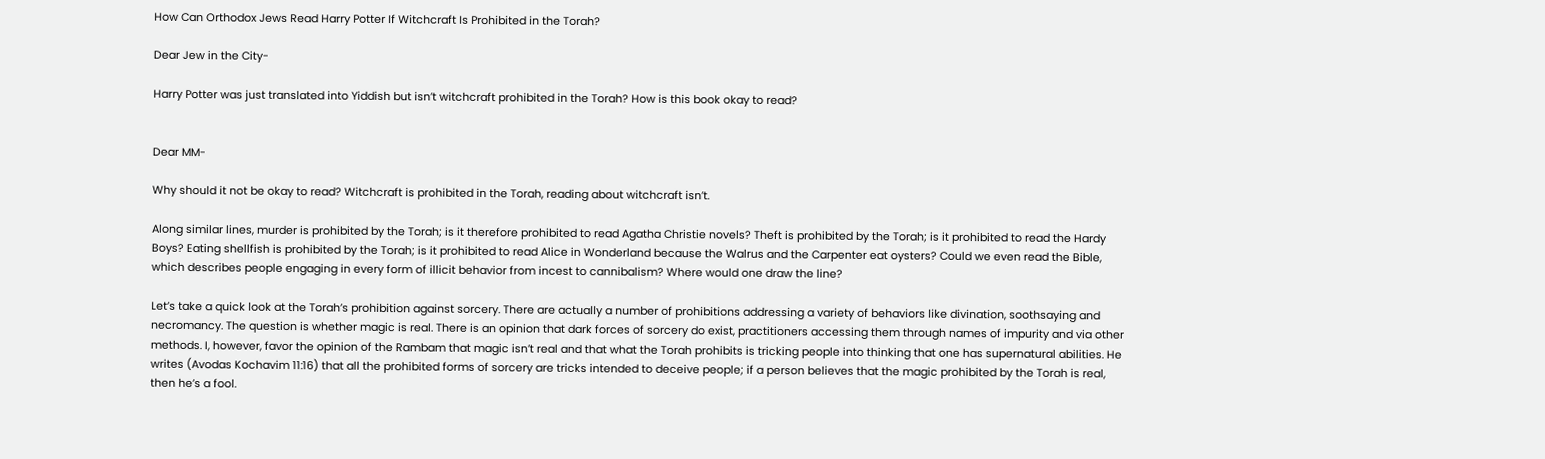How Can Orthodox Jews Read Harry Potter If Witchcraft Is Prohibited in the Torah?

Dear Jew in the City-

Harry Potter was just translated into Yiddish but isn’t witchcraft prohibited in the Torah? How is this book okay to read?


Dear MM-

Why should it not be okay to read? Witchcraft is prohibited in the Torah, reading about witchcraft isn’t.

Along similar lines, murder is prohibited by the Torah; is it therefore prohibited to read Agatha Christie novels? Theft is prohibited by the Torah; is it prohibited to read the Hardy Boys? Eating shellfish is prohibited by the Torah; is it prohibited to read Alice in Wonderland because the Walrus and the Carpenter eat oysters? Could we even read the Bible, which describes people engaging in every form of illicit behavior from incest to cannibalism? Where would one draw the line?

Let’s take a quick look at the Torah’s prohibition against sorcery. There are actually a number of prohibitions addressing a variety of behaviors like divination, soothsaying and necromancy. The question is whether magic is real. There is an opinion that dark forces of sorcery do exist, practitioners accessing them through names of impurity and via other methods. I, however, favor the opinion of the Rambam that magic isn’t real and that what the Torah prohibits is tricking people into thinking that one has supernatural abilities. He writes (Avodas Kochavim 11:16) that all the prohibited forms of sorcery are tricks intended to deceive people; if a person believes that the magic prohibited by the Torah is real, then he’s a fool.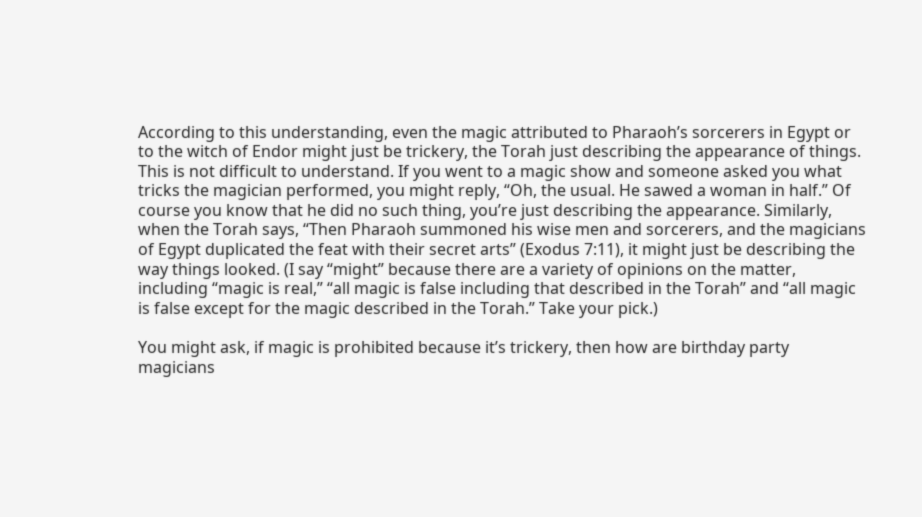According to this understanding, even the magic attributed to Pharaoh’s sorcerers in Egypt or to the witch of Endor might just be trickery, the Torah just describing the appearance of things. This is not difficult to understand. If you went to a magic show and someone asked you what tricks the magician performed, you might reply, “Oh, the usual. He sawed a woman in half.” Of course you know that he did no such thing, you’re just describing the appearance. Similarly, when the Torah says, “Then Pharaoh summoned his wise men and sorcerers, and the magicians of Egypt duplicated the feat with their secret arts” (Exodus 7:11), it might just be describing the way things looked. (I say “might” because there are a variety of opinions on the matter, including “magic is real,” “all magic is false including that described in the Torah” and “all magic is false except for the magic described in the Torah.” Take your pick.)

You might ask, if magic is prohibited because it’s trickery, then how are birthday party magicians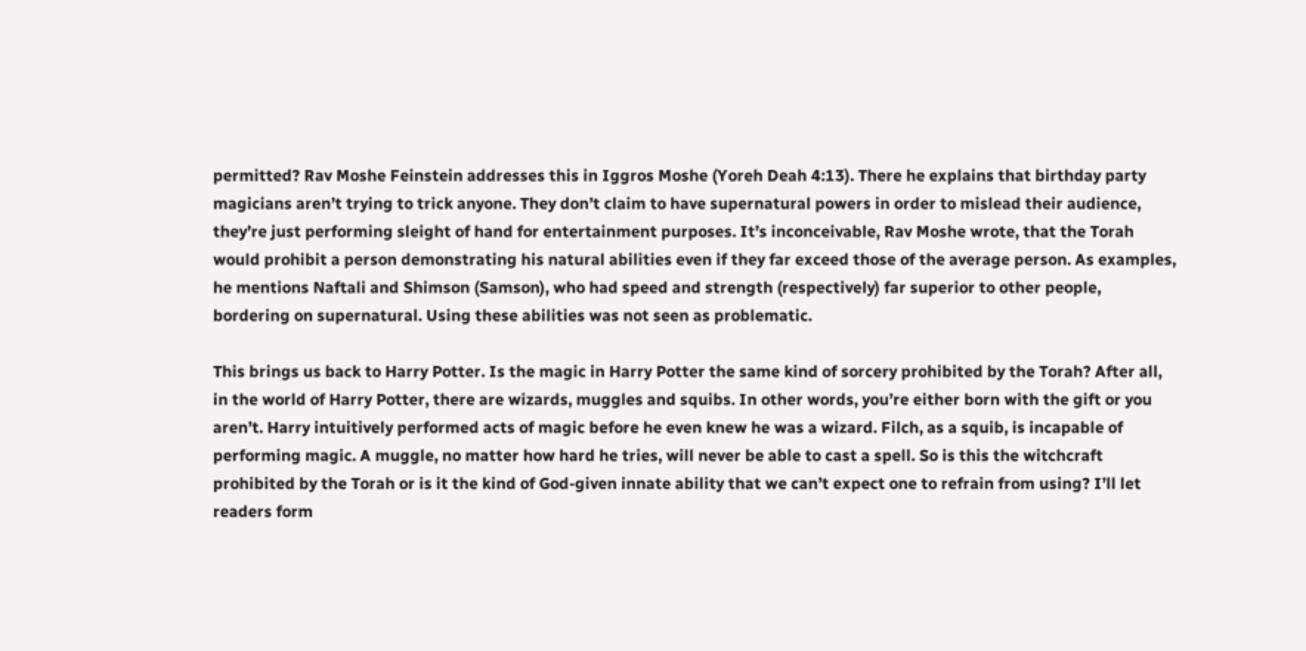permitted? Rav Moshe Feinstein addresses this in Iggros Moshe (Yoreh Deah 4:13). There he explains that birthday party magicians aren’t trying to trick anyone. They don’t claim to have supernatural powers in order to mislead their audience, they’re just performing sleight of hand for entertainment purposes. It’s inconceivable, Rav Moshe wrote, that the Torah would prohibit a person demonstrating his natural abilities even if they far exceed those of the average person. As examples, he mentions Naftali and Shimson (Samson), who had speed and strength (respectively) far superior to other people, bordering on supernatural. Using these abilities was not seen as problematic.

This brings us back to Harry Potter. Is the magic in Harry Potter the same kind of sorcery prohibited by the Torah? After all, in the world of Harry Potter, there are wizards, muggles and squibs. In other words, you’re either born with the gift or you aren’t. Harry intuitively performed acts of magic before he even knew he was a wizard. Filch, as a squib, is incapable of performing magic. A muggle, no matter how hard he tries, will never be able to cast a spell. So is this the witchcraft prohibited by the Torah or is it the kind of God-given innate ability that we can’t expect one to refrain from using? I’ll let readers form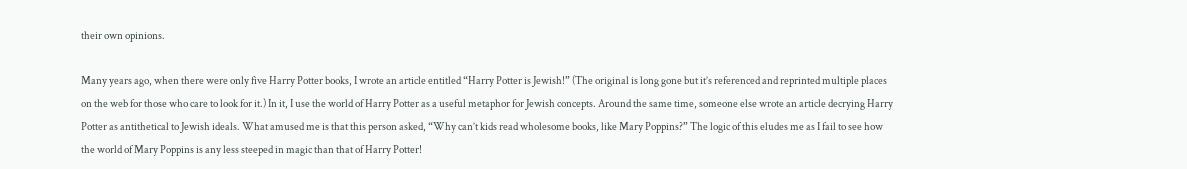their own opinions.

Many years ago, when there were only five Harry Potter books, I wrote an article entitled “Harry Potter is Jewish!” (The original is long gone but it’s referenced and reprinted multiple places on the web for those who care to look for it.) In it, I use the world of Harry Potter as a useful metaphor for Jewish concepts. Around the same time, someone else wrote an article decrying Harry Potter as antithetical to Jewish ideals. What amused me is that this person asked, “Why can’t kids read wholesome books, like Mary Poppins?” The logic of this eludes me as I fail to see how the world of Mary Poppins is any less steeped in magic than that of Harry Potter!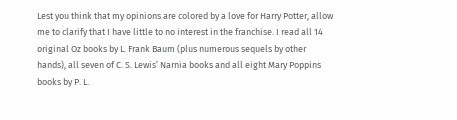Lest you think that my opinions are colored by a love for Harry Potter, allow me to clarify that I have little to no interest in the franchise. I read all 14 original Oz books by L. Frank Baum (plus numerous sequels by other hands), all seven of C. S. Lewis’ Narnia books and all eight Mary Poppins books by P. L.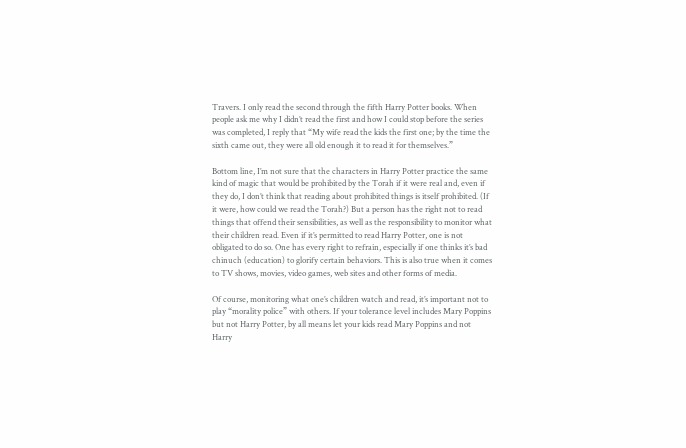Travers. I only read the second through the fifth Harry Potter books. When people ask me why I didn’t read the first and how I could stop before the series was completed, I reply that “My wife read the kids the first one; by the time the sixth came out, they were all old enough it to read it for themselves.”

Bottom line, I’m not sure that the characters in Harry Potter practice the same kind of magic that would be prohibited by the Torah if it were real and, even if they do, I don’t think that reading about prohibited things is itself prohibited. (If it were, how could we read the Torah?) But a person has the right not to read things that offend their sensibilities, as well as the responsibility to monitor what their children read. Even if it’s permitted to read Harry Potter, one is not obligated to do so. One has every right to refrain, especially if one thinks it’s bad chinuch (education) to glorify certain behaviors. This is also true when it comes to TV shows, movies, video games, web sites and other forms of media.

Of course, monitoring what one’s children watch and read, it’s important not to play “morality police” with others. If your tolerance level includes Mary Poppins but not Harry Potter, by all means let your kids read Mary Poppins and not Harry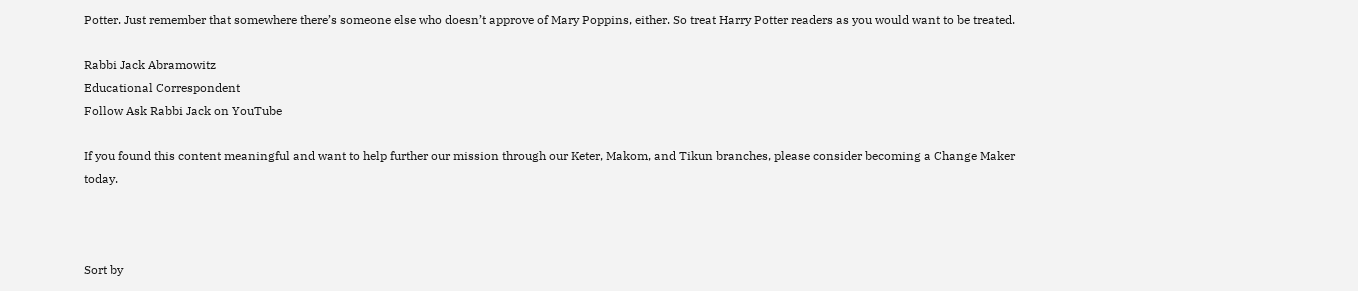Potter. Just remember that somewhere there’s someone else who doesn’t approve of Mary Poppins, either. So treat Harry Potter readers as you would want to be treated.

Rabbi Jack Abramowitz
Educational Correspondent
Follow Ask Rabbi Jack on YouTube

If you found this content meaningful and want to help further our mission through our Keter, Makom, and Tikun branches, please consider becoming a Change Maker today.



Sort by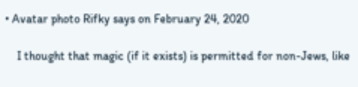• Avatar photo Rifky says on February 24, 2020

    I thought that magic (if it exists) is permitted for non-Jews, like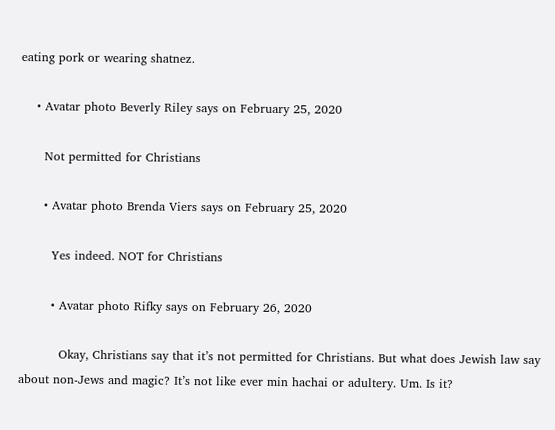eating pork or wearing shatnez.

    • Avatar photo Beverly Riley says on February 25, 2020

      Not permitted for Christians

      • Avatar photo Brenda Viers says on February 25, 2020

        Yes indeed. NOT for Christians

        • Avatar photo Rifky says on February 26, 2020

          Okay, Christians say that it’s not permitted for Christians. But what does Jewish law say about non-Jews and magic? It’s not like ever min hachai or adultery. Um. Is it?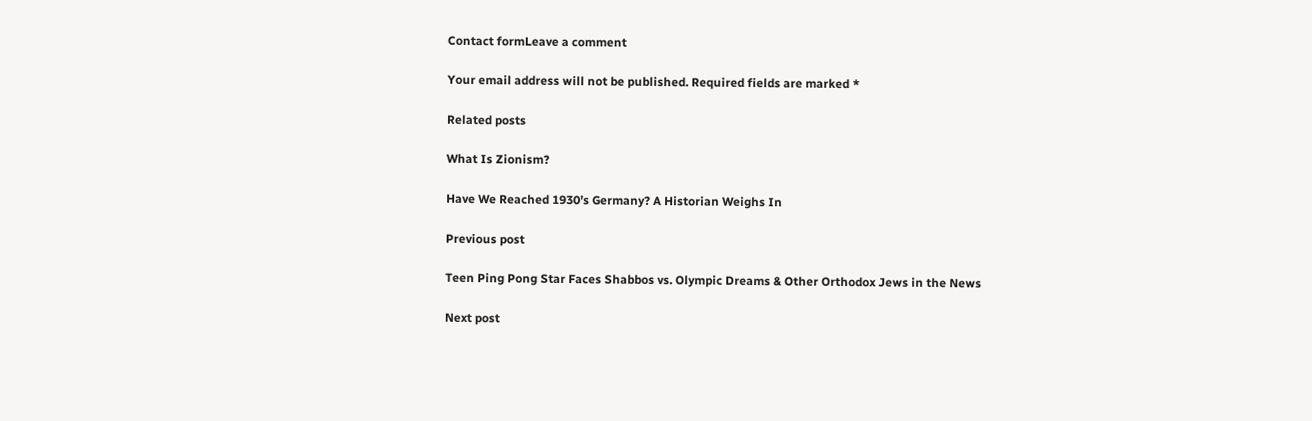Contact formLeave a comment

Your email address will not be published. Required fields are marked *

Related posts

What Is Zionism?

Have We Reached 1930’s Germany? A Historian Weighs In

Previous post

Teen Ping Pong Star Faces Shabbos vs. Olympic Dreams & Other Orthodox Jews in the News

Next post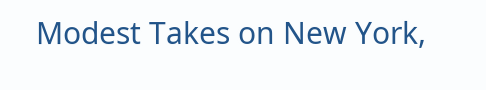Modest Takes on New York,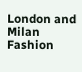London and Milan Fashion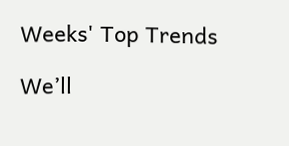Weeks' Top Trends

We’ll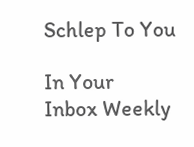Schlep To You

In Your
Inbox Weekly